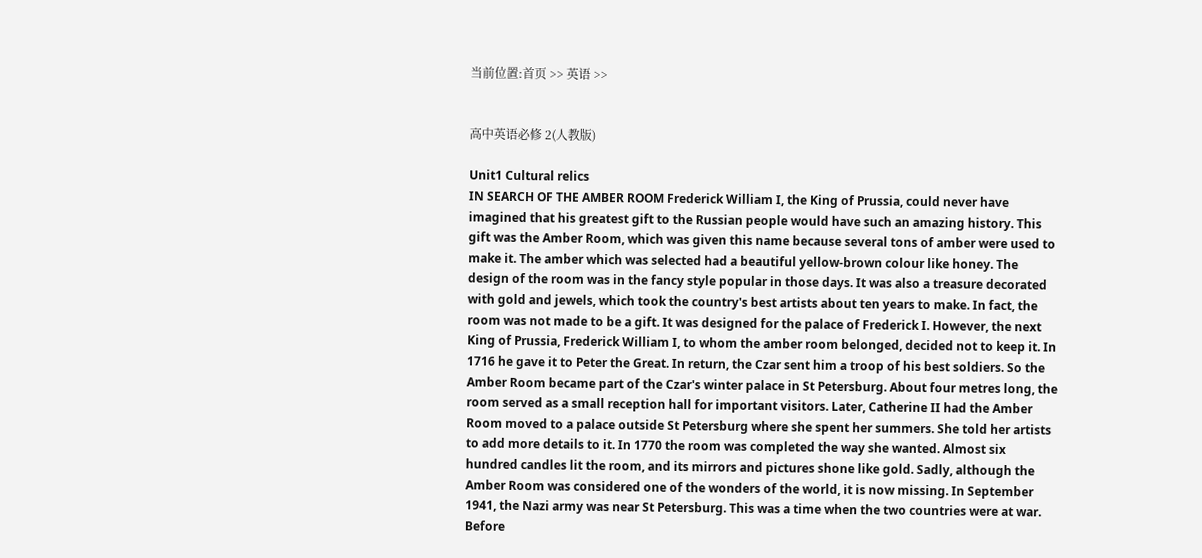当前位置:首页 >> 英语 >>


高中英语必修 2(人教版)

Unit1 Cultural relics
IN SEARCH OF THE AMBER ROOM Frederick William I, the King of Prussia, could never have imagined that his greatest gift to the Russian people would have such an amazing history. This gift was the Amber Room, which was given this name because several tons of amber were used to make it. The amber which was selected had a beautiful yellow-brown colour like honey. The design of the room was in the fancy style popular in those days. It was also a treasure decorated with gold and jewels, which took the country's best artists about ten years to make. In fact, the room was not made to be a gift. It was designed for the palace of Frederick I. However, the next King of Prussia, Frederick William I, to whom the amber room belonged, decided not to keep it. In 1716 he gave it to Peter the Great. In return, the Czar sent him a troop of his best soldiers. So the Amber Room became part of the Czar's winter palace in St Petersburg. About four metres long, the room served as a small reception hall for important visitors. Later, Catherine II had the Amber Room moved to a palace outside St Petersburg where she spent her summers. She told her artists to add more details to it. In 1770 the room was completed the way she wanted. Almost six hundred candles lit the room, and its mirrors and pictures shone like gold. Sadly, although the Amber Room was considered one of the wonders of the world, it is now missing. In September 1941, the Nazi army was near St Petersburg. This was a time when the two countries were at war. Before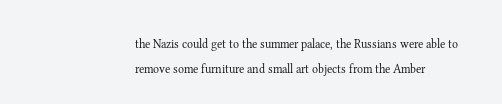the Nazis could get to the summer palace, the Russians were able to remove some furniture and small art objects from the Amber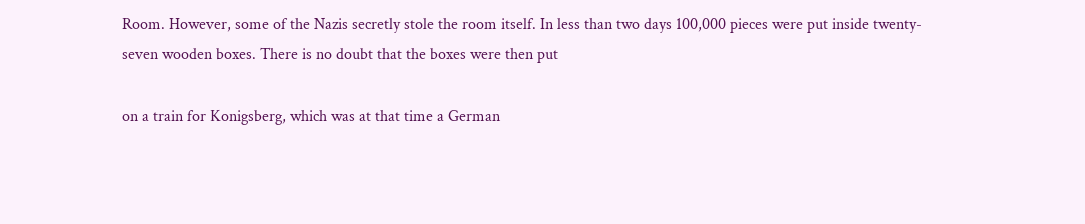Room. However, some of the Nazis secretly stole the room itself. In less than two days 100,000 pieces were put inside twenty-seven wooden boxes. There is no doubt that the boxes were then put

on a train for Konigsberg, which was at that time a German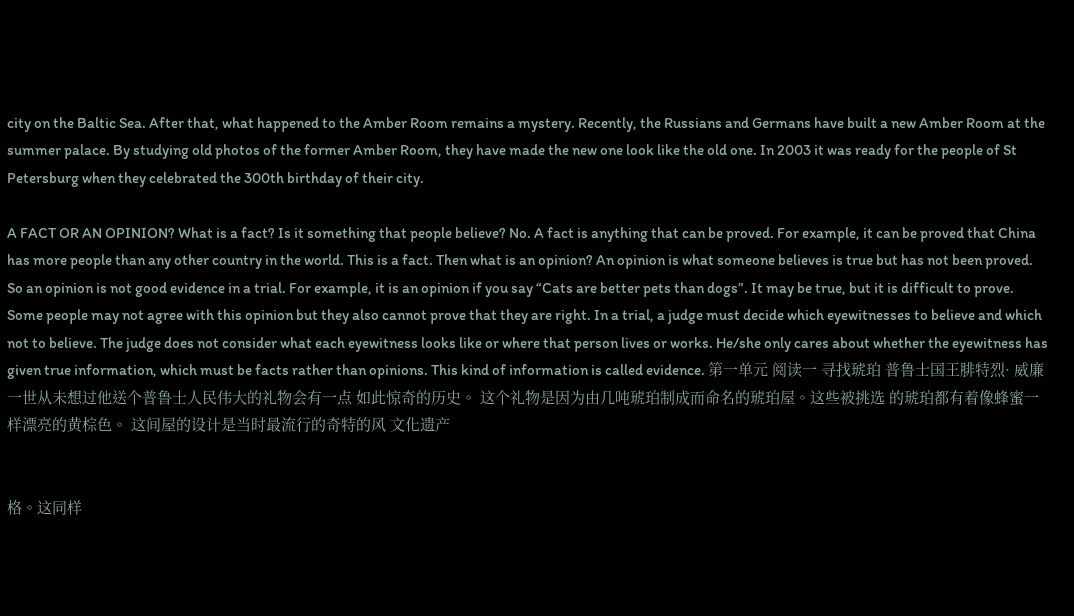city on the Baltic Sea. After that, what happened to the Amber Room remains a mystery. Recently, the Russians and Germans have built a new Amber Room at the summer palace. By studying old photos of the former Amber Room, they have made the new one look like the old one. In 2003 it was ready for the people of St Petersburg when they celebrated the 300th birthday of their city.

A FACT OR AN OPINION? What is a fact? Is it something that people believe? No. A fact is anything that can be proved. For example, it can be proved that China has more people than any other country in the world. This is a fact. Then what is an opinion? An opinion is what someone believes is true but has not been proved. So an opinion is not good evidence in a trial. For example, it is an opinion if you say “Cats are better pets than dogs”. It may be true, but it is difficult to prove. Some people may not agree with this opinion but they also cannot prove that they are right. In a trial, a judge must decide which eyewitnesses to believe and which not to believe. The judge does not consider what each eyewitness looks like or where that person lives or works. He/she only cares about whether the eyewitness has given true information, which must be facts rather than opinions. This kind of information is called evidence. 第一单元 阅读一 寻找琥珀 普鲁士国王腓特烈· 威廉一世从未想过他送个普鲁士人民伟大的礼物会有一点 如此惊奇的历史。 这个礼物是因为由几吨琥珀制成而命名的琥珀屋。这些被挑选 的琥珀都有着像蜂蜜一样漂亮的黄棕色。 这间屋的设计是当时最流行的奇特的风 文化遗产


格。这同样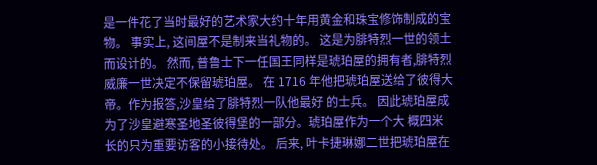是一件花了当时最好的艺术家大约十年用黄金和珠宝修饰制成的宝 物。 事实上, 这间屋不是制来当礼物的。 这是为腓特烈一世的领土而设计的。 然而, 普鲁士下一任国王同样是琥珀屋的拥有者,腓特烈威廉一世决定不保留琥珀屋。 在 1716 年他把琥珀屋送给了彼得大帝。作为报答,沙皇给了腓特烈一队他最好 的士兵。 因此琥珀屋成为了沙皇避寒圣地圣彼得堡的一部分。琥珀屋作为一个大 概四米长的只为重要访客的小接待处。 后来, 叶卡捷琳娜二世把琥珀屋在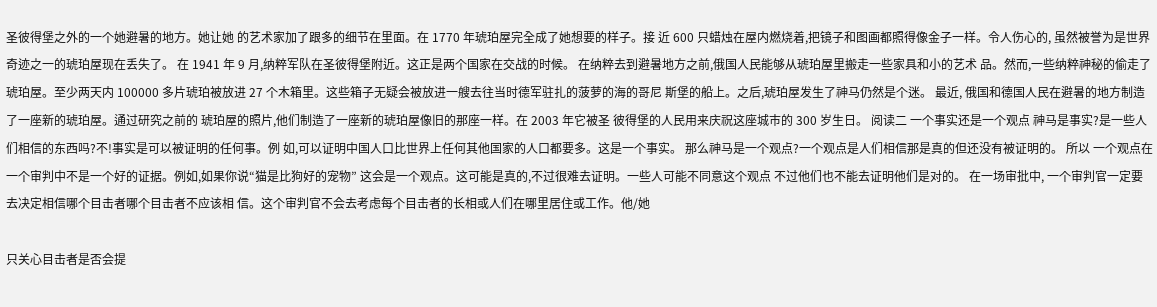圣彼得堡之外的一个她避暑的地方。她让她 的艺术家加了跟多的细节在里面。在 1770 年琥珀屋完全成了她想要的样子。接 近 600 只蜡烛在屋内燃烧着,把镜子和图画都照得像金子一样。令人伤心的, 虽然被誉为是世界奇迹之一的琥珀屋现在丢失了。 在 1941 年 9 月,纳粹军队在圣彼得堡附近。这正是两个国家在交战的时候。 在纳粹去到避暑地方之前,俄国人民能够从琥珀屋里搬走一些家具和小的艺术 品。然而,一些纳粹神秘的偷走了琥珀屋。至少两天内 100000 多片琥珀被放进 27 个木箱里。这些箱子无疑会被放进一艘去往当时德军驻扎的菠萝的海的哥尼 斯堡的船上。之后,琥珀屋发生了神马仍然是个迷。 最近, 俄国和德国人民在避暑的地方制造了一座新的琥珀屋。通过研究之前的 琥珀屋的照片,他们制造了一座新的琥珀屋像旧的那座一样。在 2003 年它被圣 彼得堡的人民用来庆祝这座城市的 300 岁生日。 阅读二 一个事实还是一个观点 神马是事实?是一些人们相信的东西吗?不!事实是可以被证明的任何事。例 如,可以证明中国人口比世界上任何其他国家的人口都要多。这是一个事实。 那么神马是一个观点?一个观点是人们相信那是真的但还没有被证明的。 所以 一个观点在一个审判中不是一个好的证据。例如,如果你说“猫是比狗好的宠物” 这会是一个观点。这可能是真的,不过很难去证明。一些人可能不同意这个观点 不过他们也不能去证明他们是对的。 在一场审批中, 一个审判官一定要去决定相信哪个目击者哪个目击者不应该相 信。这个审判官不会去考虑每个目击者的长相或人们在哪里居住或工作。他/她

只关心目击者是否会提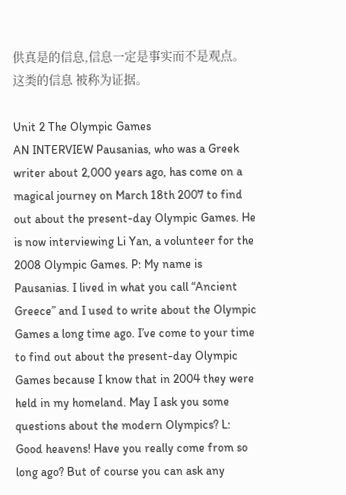供真是的信息,信息一定是事实而不是观点。这类的信息 被称为证据。

Unit 2 The Olympic Games
AN INTERVIEW Pausanias, who was a Greek writer about 2,000 years ago, has come on a magical journey on March 18th 2007 to find out about the present-day Olympic Games. He is now interviewing Li Yan, a volunteer for the 2008 Olympic Games. P: My name is Pausanias. I lived in what you call “Ancient Greece” and I used to write about the Olympic Games a long time ago. I’ve come to your time to find out about the present-day Olympic Games because I know that in 2004 they were held in my homeland. May I ask you some questions about the modern Olympics? L: Good heavens! Have you really come from so long ago? But of course you can ask any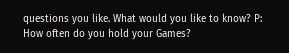questions you like. What would you like to know? P: How often do you hold your Games?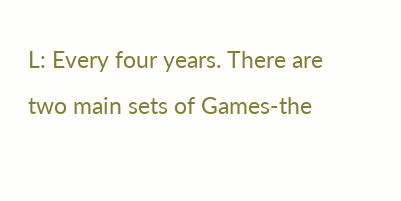L: Every four years. There are two main sets of Games-the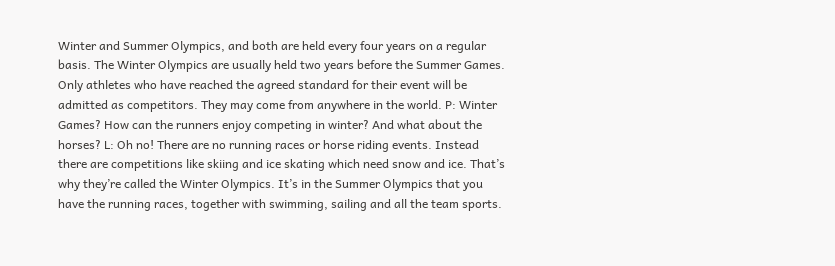Winter and Summer Olympics, and both are held every four years on a regular basis. The Winter Olympics are usually held two years before the Summer Games. Only athletes who have reached the agreed standard for their event will be admitted as competitors. They may come from anywhere in the world. P: Winter Games? How can the runners enjoy competing in winter? And what about the horses? L: Oh no! There are no running races or horse riding events. Instead there are competitions like skiing and ice skating which need snow and ice. That’s why they’re called the Winter Olympics. It’s in the Summer Olympics that you have the running races, together with swimming, sailing and all the team sports.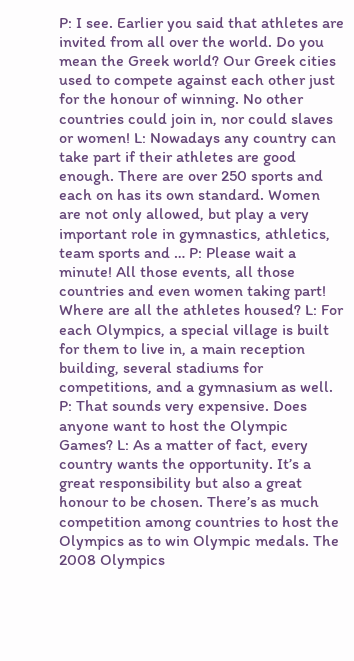P: I see. Earlier you said that athletes are invited from all over the world. Do you mean the Greek world? Our Greek cities used to compete against each other just for the honour of winning. No other countries could join in, nor could slaves or women! L: Nowadays any country can take part if their athletes are good enough. There are over 250 sports and each on has its own standard. Women are not only allowed, but play a very important role in gymnastics, athletics, team sports and … P: Please wait a minute! All those events, all those countries and even women taking part! Where are all the athletes housed? L: For each Olympics, a special village is built for them to live in, a main reception building, several stadiums for competitions, and a gymnasium as well. P: That sounds very expensive. Does anyone want to host the Olympic Games? L: As a matter of fact, every country wants the opportunity. It’s a great responsibility but also a great honour to be chosen. There’s as much competition among countries to host the Olympics as to win Olympic medals. The 2008 Olympics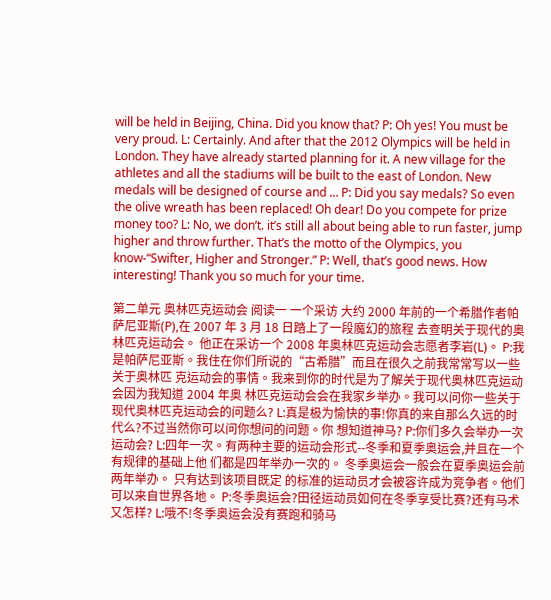will be held in Beijing, China. Did you know that? P: Oh yes! You must be very proud. L: Certainly. And after that the 2012 Olympics will be held in London. They have already started planning for it. A new village for the athletes and all the stadiums will be built to the east of London. New medals will be designed of course and … P: Did you say medals? So even the olive wreath has been replaced! Oh dear! Do you compete for prize money too? L: No, we don’t. it’s still all about being able to run faster, jump higher and throw further. That’s the motto of the Olympics, you know-“Swifter, Higher and Stronger.” P: Well, that’s good news. How interesting! Thank you so much for your time.

第二单元 奥林匹克运动会 阅读一 一个采访 大约 2000 年前的一个希腊作者帕萨尼亚斯(P),在 2007 年 3 月 18 日踏上了一段魔幻的旅程 去查明关于现代的奥林匹克运动会。 他正在采访一个 2008 年奥林匹克运动会志愿者李岩(L)。 P:我是帕萨尼亚斯。我住在你们所说的“古希腊”而且在很久之前我常常写以一些关于奥林匹 克运动会的事情。我来到你的时代是为了解关于现代奥林匹克运动会因为我知道 2004 年奥 林匹克运动会会在我家乡举办。我可以问你一些关于现代奥林匹克运动会的问题么? L:真是极为愉快的事!你真的来自那么久远的时代么?不过当然你可以问你想问的问题。你 想知道神马? P:你们多久会举办一次运动会? L:四年一次。有两种主要的运动会形式--冬季和夏季奥运会,并且在一个有规律的基础上他 们都是四年举办一次的。 冬季奥运会一般会在夏季奥运会前两年举办。 只有达到该项目既定 的标准的运动员才会被容许成为竞争者。他们可以来自世界各地。 P:冬季奥运会?田径运动员如何在冬季享受比赛?还有马术又怎样? L:哦不!冬季奥运会没有赛跑和骑马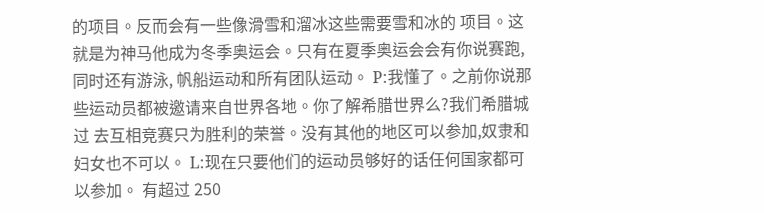的项目。反而会有一些像滑雪和溜冰这些需要雪和冰的 项目。这就是为神马他成为冬季奥运会。只有在夏季奥运会会有你说赛跑,同时还有游泳, 帆船运动和所有团队运动。 P:我懂了。之前你说那些运动员都被邀请来自世界各地。你了解希腊世界么?我们希腊城过 去互相竞赛只为胜利的荣誉。没有其他的地区可以参加,奴隶和妇女也不可以。 L:现在只要他们的运动员够好的话任何国家都可以参加。 有超过 250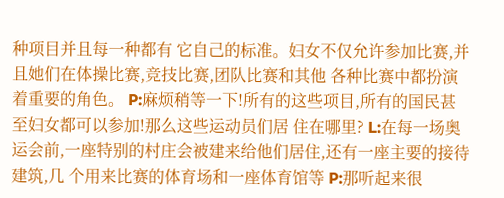种项目并且每一种都有 它自己的标准。妇女不仅允许参加比赛,并且她们在体操比赛,竞技比赛,团队比赛和其他 各种比赛中都扮演着重要的角色。 P:麻烦稍等一下!所有的这些项目,所有的国民甚至妇女都可以参加!那么这些运动员们居 住在哪里? L:在每一场奥运会前,一座特别的村庄会被建来给他们居住,还有一座主要的接待建筑,几 个用来比赛的体育场和一座体育馆等 P:那听起来很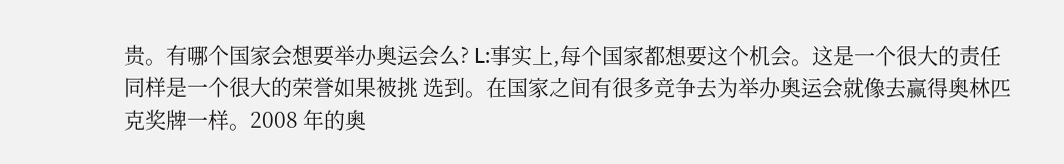贵。有哪个国家会想要举办奥运会么? L:事实上,每个国家都想要这个机会。这是一个很大的责任同样是一个很大的荣誉如果被挑 选到。在国家之间有很多竞争去为举办奥运会就像去赢得奥林匹克奖牌一样。2008 年的奥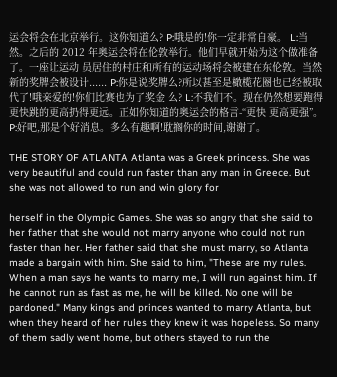运会将会在北京举行。这你知道么? P:哦是的!你一定非常自豪。 L:当然。之后的 2012 年奥运会将在伦敦举行。他们早就开始为这个做准备了。一座让运动 员居住的村庄和所有的运动场将会被建在东伦敦。当然新的奖牌会被设计...... P:你是说奖牌么?所以甚至是橄榄花圈也已经被取代了!哦亲爱的!你们比赛也为了奖金 么? L:不我们不。现在仍然想要跑得更快跳的更高扔得更远。正如你知道的奥运会的格言-“更快 更高更强”。 P:好吧,那是个好消息。多么有趣啊!耽搁你的时间,谢谢了。

THE STORY OF ATLANTA Atlanta was a Greek princess. She was very beautiful and could run faster than any man in Greece. But she was not allowed to run and win glory for

herself in the Olympic Games. She was so angry that she said to her father that she would not marry anyone who could not run faster than her. Her father said that she must marry, so Atlanta made a bargain with him. She said to him, "These are my rules. When a man says he wants to marry me, I will run against him. If he cannot run as fast as me, he will be killed. No one will be pardoned." Many kings and princes wanted to marry Atlanta, but when they heard of her rules they knew it was hopeless. So many of them sadly went home, but others stayed to run the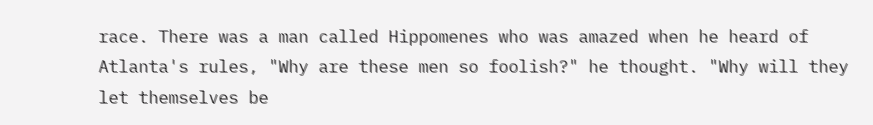race. There was a man called Hippomenes who was amazed when he heard of Atlanta's rules, "Why are these men so foolish?" he thought. "Why will they let themselves be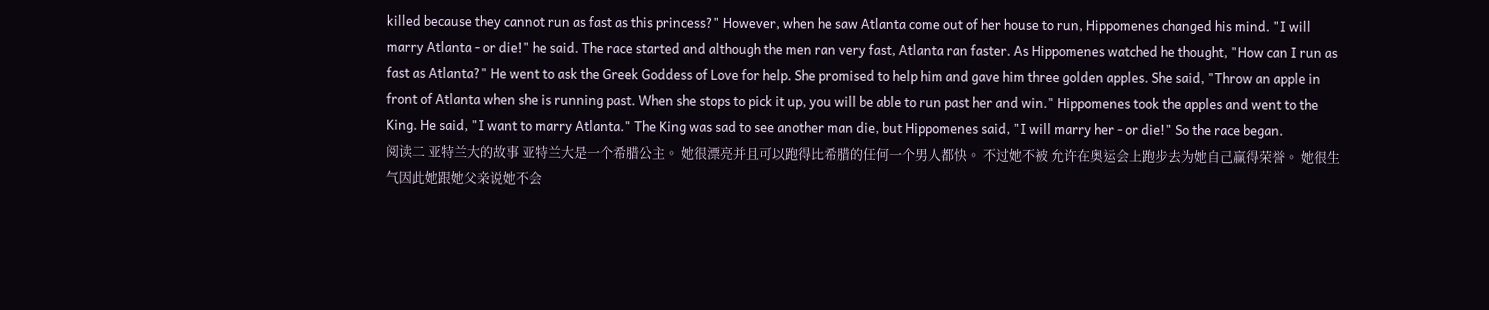killed because they cannot run as fast as this princess?" However, when he saw Atlanta come out of her house to run, Hippomenes changed his mind. "I will marry Atlanta - or die!" he said. The race started and although the men ran very fast, Atlanta ran faster. As Hippomenes watched he thought, "How can I run as fast as Atlanta?" He went to ask the Greek Goddess of Love for help. She promised to help him and gave him three golden apples. She said, "Throw an apple in front of Atlanta when she is running past. When she stops to pick it up, you will be able to run past her and win." Hippomenes took the apples and went to the King. He said, "I want to marry Atlanta." The King was sad to see another man die, but Hippomenes said, "I will marry her - or die!" So the race began.
阅读二 亚特兰大的故事 亚特兰大是一个希腊公主。 她很漂亮并且可以跑得比希腊的任何一个男人都快。 不过她不被 允许在奥运会上跑步去为她自己赢得荣誉。 她很生气因此她跟她父亲说她不会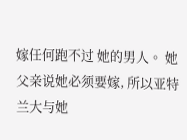嫁任何跑不过 她的男人。 她父亲说她必须要嫁, 所以亚特兰大与她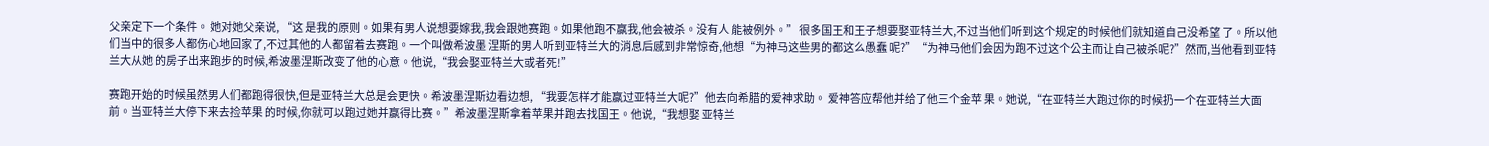父亲定下一个条件。 她对她父亲说, “这 是我的原则。如果有男人说想要嫁我,我会跟她赛跑。如果他跑不赢我,他会被杀。没有人 能被例外。” 很多国王和王子想要娶亚特兰大,不过当他们听到这个规定的时候他们就知道自己没希望 了。所以他们当中的很多人都伤心地回家了,不过其他的人都留着去赛跑。一个叫做希波墨 涅斯的男人听到亚特兰大的消息后感到非常惊奇,他想“为神马这些男的都这么愚蠢 呢?”“为神马他们会因为跑不过这个公主而让自己被杀呢?”然而,当他看到亚特兰大从她 的房子出来跑步的时候,希波墨涅斯改变了他的心意。他说,“我会娶亚特兰大或者死!”

赛跑开始的时候虽然男人们都跑得很快,但是亚特兰大总是会更快。希波墨涅斯边看边想, “我要怎样才能赢过亚特兰大呢?”他去向希腊的爱神求助。 爱神答应帮他并给了他三个金苹 果。她说,“在亚特兰大跑过你的时候扔一个在亚特兰大面前。当亚特兰大停下来去捡苹果 的时候,你就可以跑过她并赢得比赛。”希波墨涅斯拿着苹果并跑去找国王。他说,“我想娶 亚特兰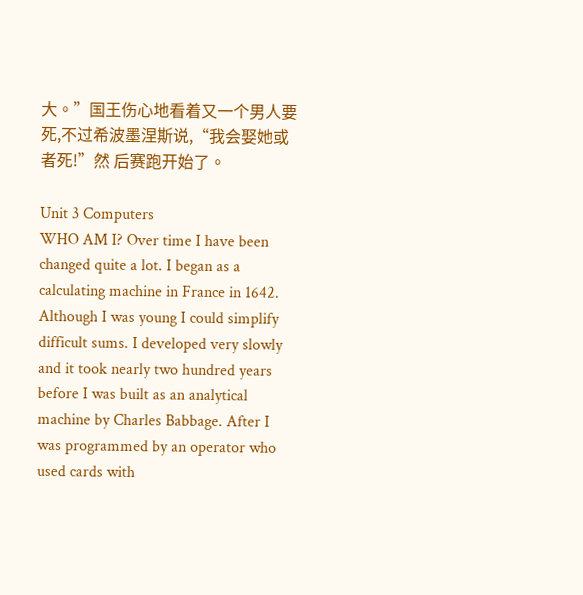大。”国王伤心地看着又一个男人要死,不过希波墨涅斯说,“我会娶她或者死!”然 后赛跑开始了。

Unit 3 Computers
WHO AM I? Over time I have been changed quite a lot. I began as a calculating machine in France in 1642. Although I was young I could simplify difficult sums. I developed very slowly and it took nearly two hundred years before I was built as an analytical machine by Charles Babbage. After I was programmed by an operator who used cards with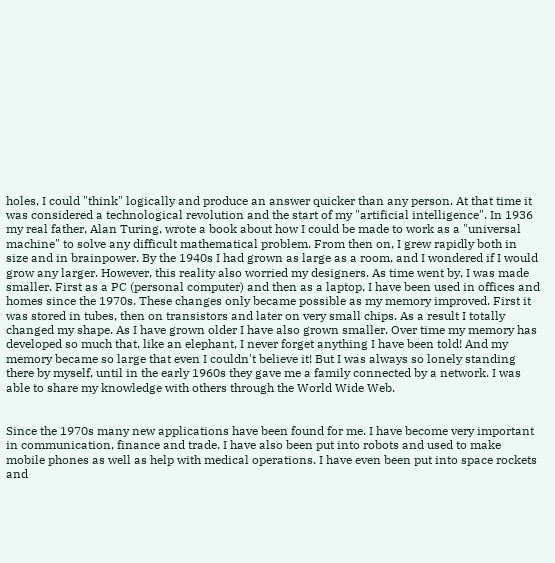holes, I could "think" logically and produce an answer quicker than any person. At that time it was considered a technological revolution and the start of my "artificial intelligence". In 1936 my real father, Alan Turing, wrote a book about how I could be made to work as a "universal machine" to solve any difficult mathematical problem. From then on, I grew rapidly both in size and in brainpower. By the 1940s I had grown as large as a room, and I wondered if I would grow any larger. However, this reality also worried my designers. As time went by, I was made smaller. First as a PC (personal computer) and then as a laptop, I have been used in offices and homes since the 1970s. These changes only became possible as my memory improved. First it was stored in tubes, then on transistors and later on very small chips. As a result I totally changed my shape. As I have grown older I have also grown smaller. Over time my memory has developed so much that, like an elephant, I never forget anything I have been told! And my memory became so large that even I couldn't believe it! But I was always so lonely standing there by myself, until in the early 1960s they gave me a family connected by a network. I was able to share my knowledge with others through the World Wide Web.


Since the 1970s many new applications have been found for me. I have become very important in communication, finance and trade. I have also been put into robots and used to make mobile phones as well as help with medical operations. I have even been put into space rockets and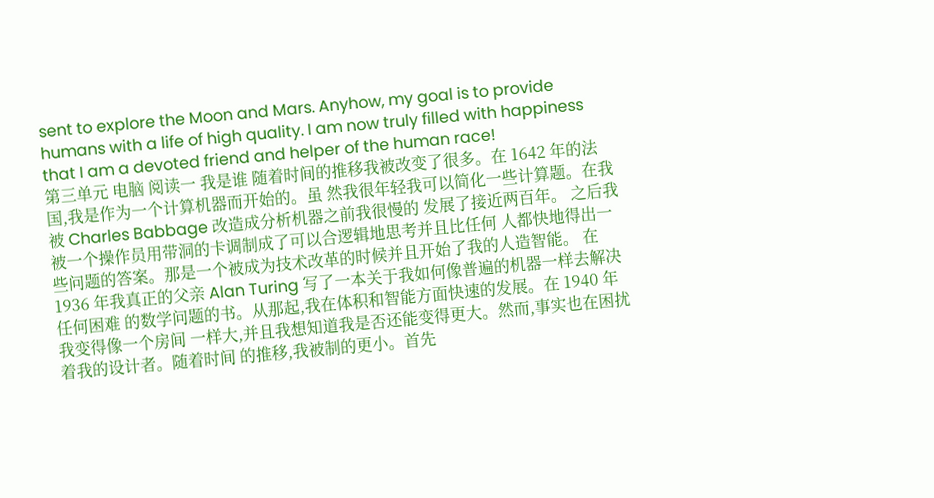sent to explore the Moon and Mars. Anyhow, my goal is to provide humans with a life of high quality. I am now truly filled with happiness that I am a devoted friend and helper of the human race!
第三单元 电脑 阅读一 我是谁 随着时间的推移我被改变了很多。在 1642 年的法国,我是作为一个计算机器而开始的。虽 然我很年轻我可以简化一些计算题。在我被 Charles Babbage 改造成分析机器之前我很慢的 发展了接近两百年。 之后我被一个操作员用带洞的卡调制成了可以合逻辑地思考并且比任何 人都快地得出一些问题的答案。那是一个被成为技术改革的时候并且开始了我的人造智能。 在 1936 年我真正的父亲 Alan Turing 写了一本关于我如何像普遍的机器一样去解决任何困难 的数学问题的书。从那起,我在体积和智能方面快速的发展。在 1940 年我变得像一个房间 一样大,并且我想知道我是否还能变得更大。然而,事实也在困扰着我的设计者。随着时间 的推移,我被制的更小。首先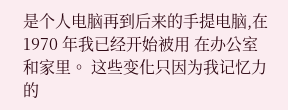是个人电脑再到后来的手提电脑,在 1970 年我已经开始被用 在办公室和家里。 这些变化只因为我记忆力的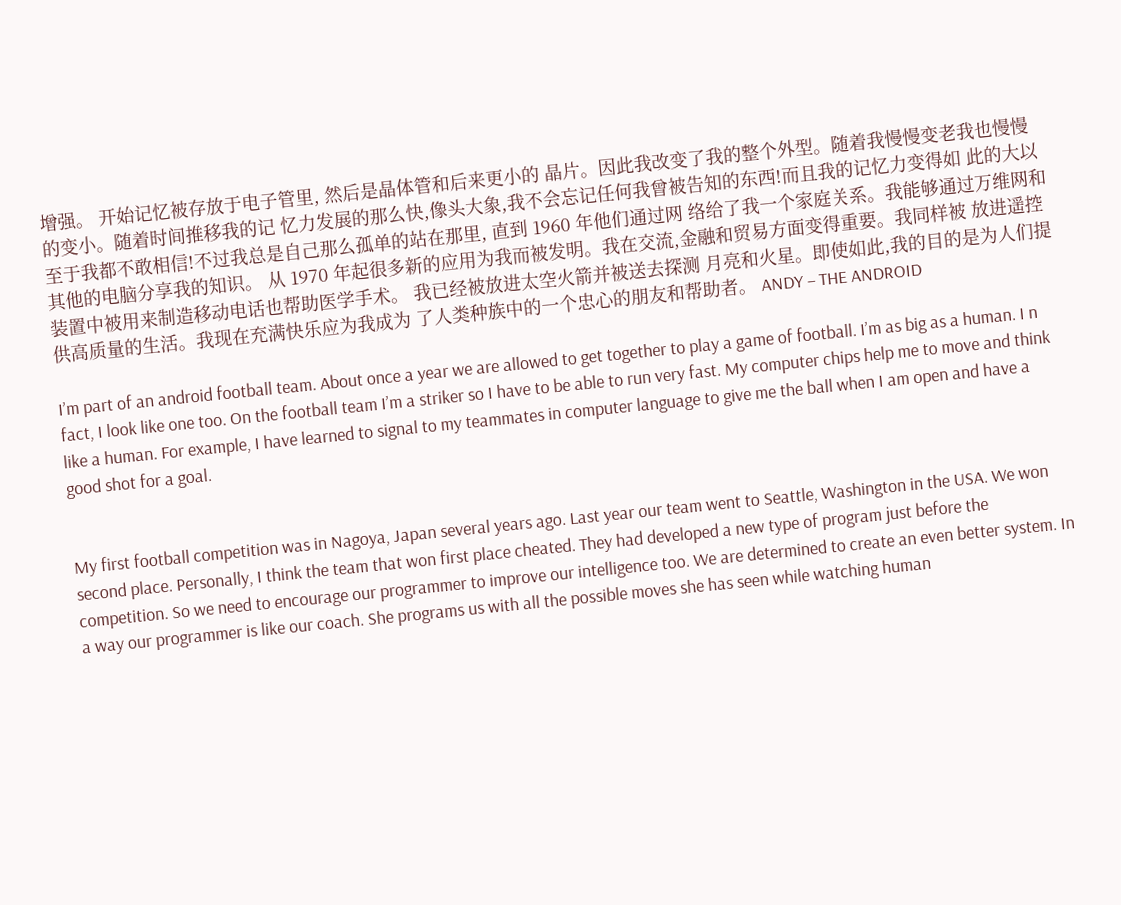增强。 开始记忆被存放于电子管里, 然后是晶体管和后来更小的 晶片。因此我改变了我的整个外型。随着我慢慢变老我也慢慢的变小。随着时间推移我的记 忆力发展的那么快,像头大象,我不会忘记任何我曾被告知的东西!而且我的记忆力变得如 此的大以至于我都不敢相信!不过我总是自己那么孤单的站在那里, 直到 1960 年他们通过网 络给了我一个家庭关系。我能够通过万维网和其他的电脑分享我的知识。 从 1970 年起很多新的应用为我而被发明。我在交流,金融和贸易方面变得重要。我同样被 放进遥控装置中被用来制造移动电话也帮助医学手术。 我已经被放进太空火箭并被送去探测 月亮和火星。即使如此,我的目的是为人们提供高质量的生活。我现在充满快乐应为我成为 了人类种族中的一个忠心的朋友和帮助者。 ANDY – THE ANDROID

I’m part of an android football team. About once a year we are allowed to get together to play a game of football. I’m as big as a human. I n fact, I look like one too. On the football team I’m a striker so I have to be able to run very fast. My computer chips help me to move and think like a human. For example, I have learned to signal to my teammates in computer language to give me the ball when I am open and have a good shot for a goal.


My first football competition was in Nagoya, Japan several years ago. Last year our team went to Seattle, Washington in the USA. We won second place. Personally, I think the team that won first place cheated. They had developed a new type of program just before the competition. So we need to encourage our programmer to improve our intelligence too. We are determined to create an even better system. In a way our programmer is like our coach. She programs us with all the possible moves she has seen while watching human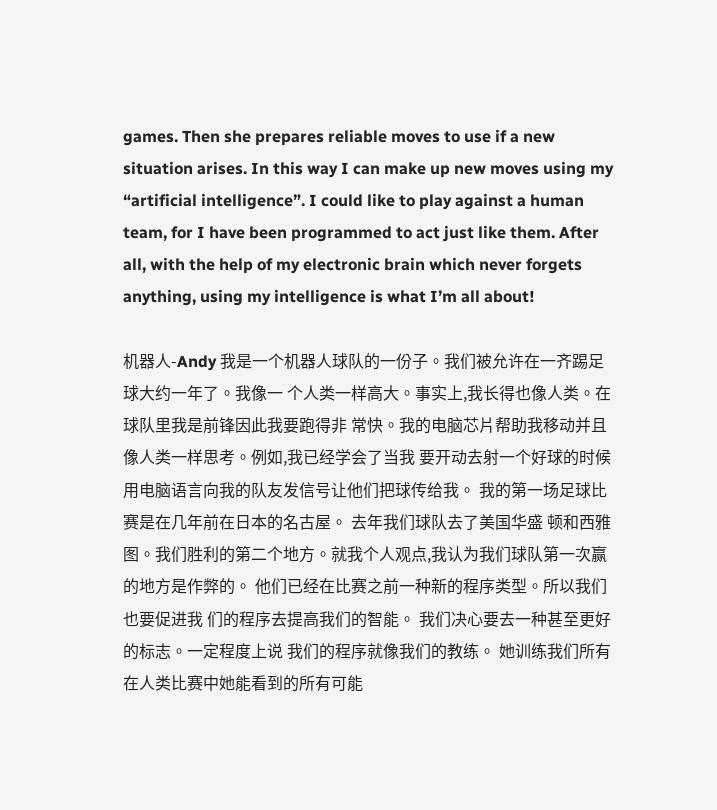games. Then she prepares reliable moves to use if a new situation arises. In this way I can make up new moves using my “artificial intelligence”. I could like to play against a human team, for I have been programmed to act just like them. After all, with the help of my electronic brain which never forgets anything, using my intelligence is what I’m all about!

机器人-Andy 我是一个机器人球队的一份子。我们被允许在一齐踢足球大约一年了。我像一 个人类一样高大。事实上,我长得也像人类。在球队里我是前锋因此我要跑得非 常快。我的电脑芯片帮助我移动并且像人类一样思考。例如,我已经学会了当我 要开动去射一个好球的时候用电脑语言向我的队友发信号让他们把球传给我。 我的第一场足球比赛是在几年前在日本的名古屋。 去年我们球队去了美国华盛 顿和西雅图。我们胜利的第二个地方。就我个人观点,我认为我们球队第一次赢 的地方是作弊的。 他们已经在比赛之前一种新的程序类型。所以我们也要促进我 们的程序去提高我们的智能。 我们决心要去一种甚至更好的标志。一定程度上说 我们的程序就像我们的教练。 她训练我们所有在人类比赛中她能看到的所有可能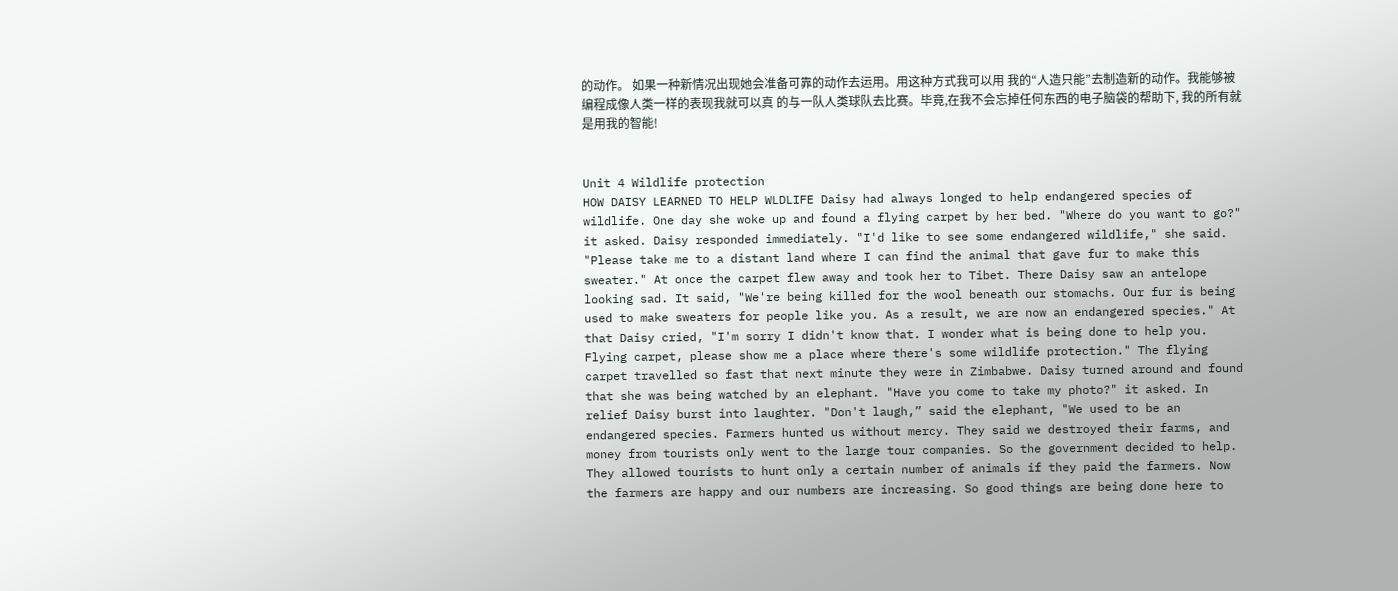的动作。 如果一种新情况出现她会准备可靠的动作去运用。用这种方式我可以用 我的“人造只能”去制造新的动作。我能够被编程成像人类一样的表现我就可以真 的与一队人类球队去比赛。毕竟,在我不会忘掉任何东西的电子脑袋的帮助下, 我的所有就是用我的智能!


Unit 4 Wildlife protection
HOW DAISY LEARNED TO HELP WLDLIFE Daisy had always longed to help endangered species of wildlife. One day she woke up and found a flying carpet by her bed. "Where do you want to go?" it asked. Daisy responded immediately. "I'd like to see some endangered wildlife," she said. "Please take me to a distant land where I can find the animal that gave fur to make this sweater." At once the carpet flew away and took her to Tibet. There Daisy saw an antelope looking sad. It said, "We're being killed for the wool beneath our stomachs. Our fur is being used to make sweaters for people like you. As a result, we are now an endangered species." At that Daisy cried, "I'm sorry I didn't know that. I wonder what is being done to help you. Flying carpet, please show me a place where there's some wildlife protection." The flying carpet travelled so fast that next minute they were in Zimbabwe. Daisy turned around and found that she was being watched by an elephant. "Have you come to take my photo?" it asked. In relief Daisy burst into laughter. "Don't laugh,” said the elephant, "We used to be an endangered species. Farmers hunted us without mercy. They said we destroyed their farms, and money from tourists only went to the large tour companies. So the government decided to help. They allowed tourists to hunt only a certain number of animals if they paid the farmers. Now the farmers are happy and our numbers are increasing. So good things are being done here to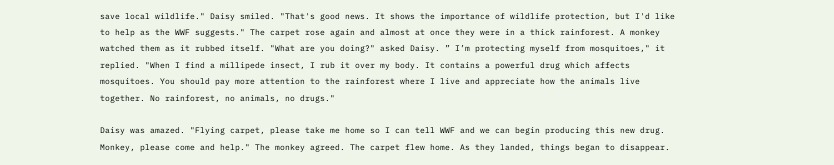save local wildlife." Daisy smiled. "That's good news. It shows the importance of wildlife protection, but I'd like to help as the WWF suggests." The carpet rose again and almost at once they were in a thick rainforest. A monkey watched them as it rubbed itself. "What are you doing?" asked Daisy. ” I’m protecting myself from mosquitoes," it replied. "When I find a millipede insect, I rub it over my body. It contains a powerful drug which affects mosquitoes. You should pay more attention to the rainforest where I live and appreciate how the animals live together. No rainforest, no animals, no drugs."

Daisy was amazed. "Flying carpet, please take me home so I can tell WWF and we can begin producing this new drug. Monkey, please come and help." The monkey agreed. The carpet flew home. As they landed, things began to disappear.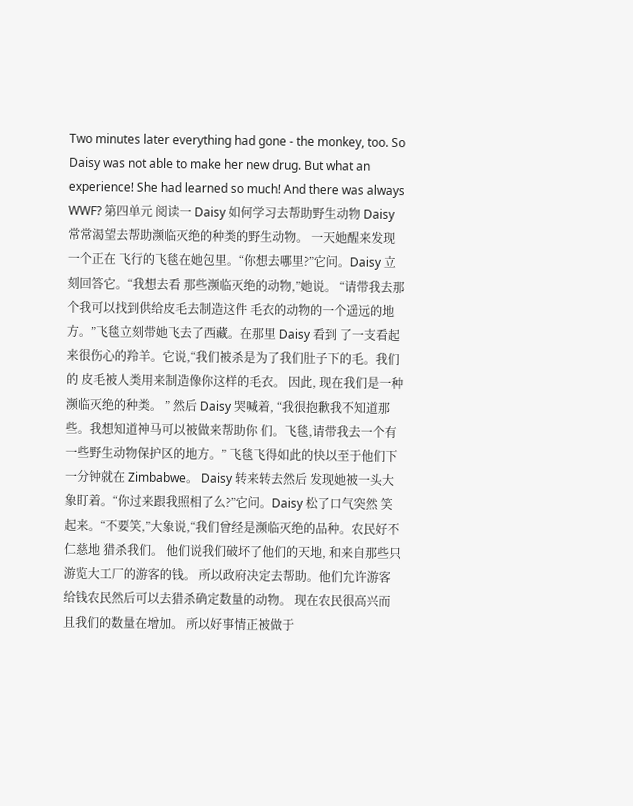Two minutes later everything had gone - the monkey, too. So Daisy was not able to make her new drug. But what an experience! She had learned so much! And there was always WWF? 第四单元 阅读一 Daisy 如何学习去帮助野生动物 Daisy 常常渴望去帮助濒临灭绝的种类的野生动物。 一天她醒来发现一个正在 飞行的飞毯在她包里。“你想去哪里?”它问。Daisy 立刻回答它。“我想去看 那些濒临灭绝的动物,”她说。 “请带我去那个我可以找到供给皮毛去制造这件 毛衣的动物的一个遥远的地方。”飞毯立刻带她飞去了西藏。在那里 Daisy 看到 了一支看起来很伤心的羚羊。它说,“我们被杀是为了我们肚子下的毛。我们的 皮毛被人类用来制造像你这样的毛衣。 因此, 现在我们是一种濒临灭绝的种类。 ” 然后 Daisy 哭喊着, “我很抱歉我不知道那些。我想知道神马可以被做来帮助你 们。飞毯,请带我去一个有一些野生动物保护区的地方。” 飞毯飞得如此的快以至于他们下一分钟就在 Zimbabwe。 Daisy 转来转去然后 发现她被一头大象盯着。“你过来跟我照相了么?”它问。Daisy 松了口气突然 笑起来。“不要笑,”大象说,“我们曾经是濒临灭绝的品种。农民好不仁慈地 猎杀我们。 他们说我们破坏了他们的天地, 和来自那些只游览大工厂的游客的钱。 所以政府决定去帮助。他们允许游客给钱农民然后可以去猎杀确定数量的动物。 现在农民很高兴而且我们的数量在增加。 所以好事情正被做于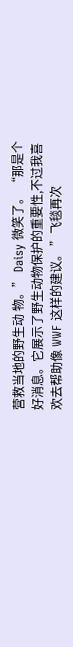营救当地的野生动 物。” Daisy 微笑了。 “那是个好消息。它展示了野生动物保护的重要性,不过我喜 欢去帮助像 WWF 这样的建议。 ”飞毯再次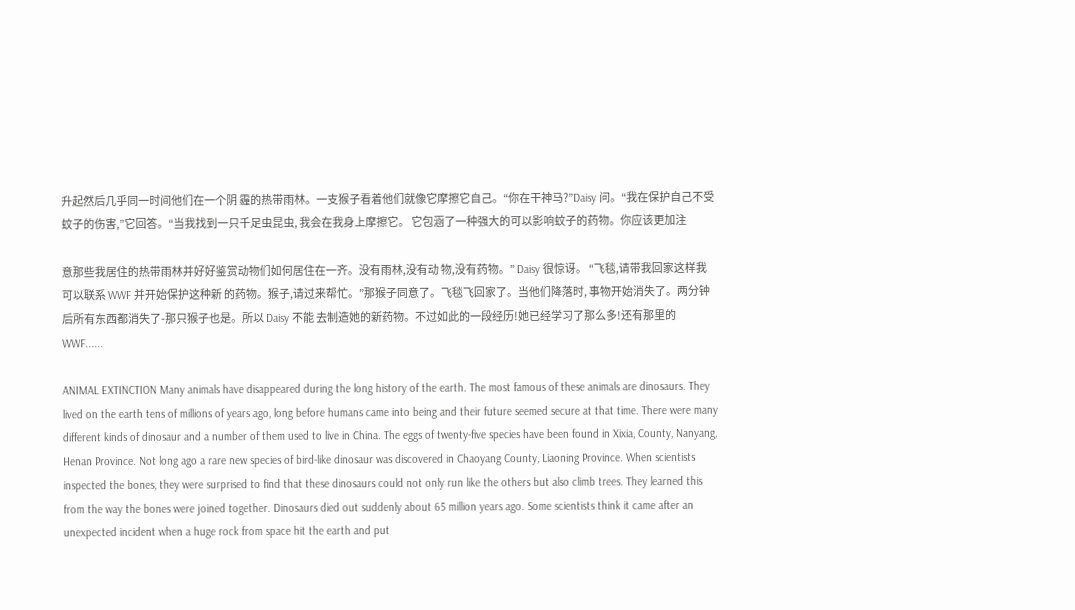升起然后几乎同一时间他们在一个阴 霾的热带雨林。一支猴子看着他们就像它摩擦它自己。“你在干神马?”Daisy 问。“我在保护自己不受蚊子的伤害,”它回答。“当我找到一只千足虫昆虫, 我会在我身上摩擦它。 它包涵了一种强大的可以影响蚊子的药物。你应该更加注

意那些我居住的热带雨林并好好鉴赏动物们如何居住在一齐。没有雨林,没有动 物,没有药物。” Daisy 很惊讶。 “飞毯,请带我回家这样我可以联系 WWF 并开始保护这种新 的药物。猴子,请过来帮忙。”那猴子同意了。飞毯飞回家了。当他们降落时, 事物开始消失了。两分钟后所有东西都消失了-那只猴子也是。所以 Daisy 不能 去制造她的新药物。不过如此的一段经历!她已经学习了那么多!还有那里的 WWF......

ANIMAL EXTINCTION Many animals have disappeared during the long history of the earth. The most famous of these animals are dinosaurs. They lived on the earth tens of millions of years ago, long before humans came into being and their future seemed secure at that time. There were many different kinds of dinosaur and a number of them used to live in China. The eggs of twenty-five species have been found in Xixia, County, Nanyang, Henan Province. Not long ago a rare new species of bird-like dinosaur was discovered in Chaoyang County, Liaoning Province. When scientists inspected the bones, they were surprised to find that these dinosaurs could not only run like the others but also climb trees. They learned this from the way the bones were joined together. Dinosaurs died out suddenly about 65 million years ago. Some scientists think it came after an unexpected incident when a huge rock from space hit the earth and put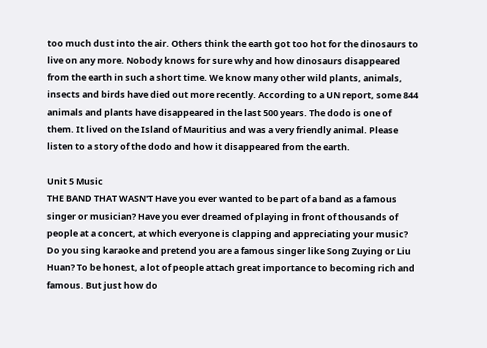too much dust into the air. Others think the earth got too hot for the dinosaurs to live on any more. Nobody knows for sure why and how dinosaurs disappeared from the earth in such a short time. We know many other wild plants, animals, insects and birds have died out more recently. According to a UN report, some 844 animals and plants have disappeared in the last 500 years. The dodo is one of them. It lived on the Island of Mauritius and was a very friendly animal. Please listen to a story of the dodo and how it disappeared from the earth.

Unit 5 Music
THE BAND THAT WASN'T Have you ever wanted to be part of a band as a famous singer or musician? Have you ever dreamed of playing in front of thousands of people at a concert, at which everyone is clapping and appreciating your music? Do you sing karaoke and pretend you are a famous singer like Song Zuying or Liu Huan? To be honest, a lot of people attach great importance to becoming rich and famous. But just how do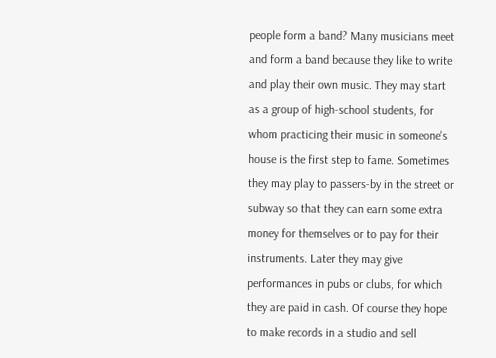people form a band? Many musicians meet and form a band because they like to write and play their own music. They may start as a group of high-school students, for whom practicing their music in someone's house is the first step to fame. Sometimes they may play to passers-by in the street or subway so that they can earn some extra money for themselves or to pay for their instruments. Later they may give performances in pubs or clubs, for which they are paid in cash. Of course they hope to make records in a studio and sell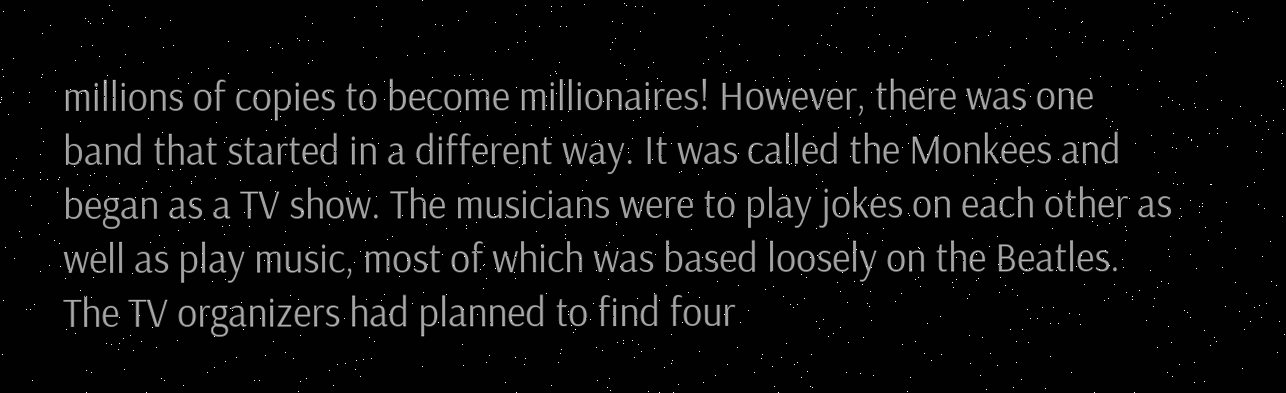millions of copies to become millionaires! However, there was one band that started in a different way. It was called the Monkees and began as a TV show. The musicians were to play jokes on each other as well as play music, most of which was based loosely on the Beatles. The TV organizers had planned to find four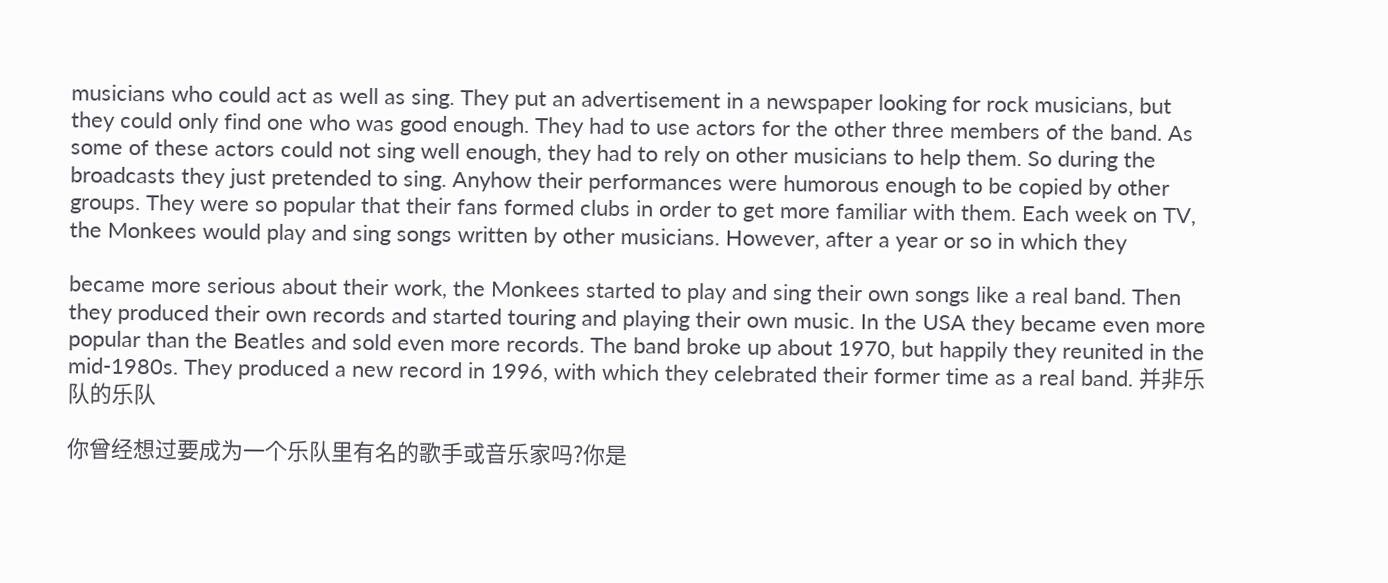musicians who could act as well as sing. They put an advertisement in a newspaper looking for rock musicians, but they could only find one who was good enough. They had to use actors for the other three members of the band. As some of these actors could not sing well enough, they had to rely on other musicians to help them. So during the broadcasts they just pretended to sing. Anyhow their performances were humorous enough to be copied by other groups. They were so popular that their fans formed clubs in order to get more familiar with them. Each week on TV, the Monkees would play and sing songs written by other musicians. However, after a year or so in which they

became more serious about their work, the Monkees started to play and sing their own songs like a real band. Then they produced their own records and started touring and playing their own music. In the USA they became even more popular than the Beatles and sold even more records. The band broke up about 1970, but happily they reunited in the mid-1980s. They produced a new record in 1996, with which they celebrated their former time as a real band. 并非乐队的乐队

你曾经想过要成为一个乐队里有名的歌手或音乐家吗?你是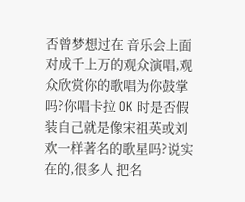否曾梦想过在 音乐会上面对成千上万的观众演唱,观众欣赏你的歌唱为你鼓掌吗?你唱卡拉 OK 时是否假装自己就是像宋祖英或刘欢一样著名的歌星吗?说实在的,很多人 把名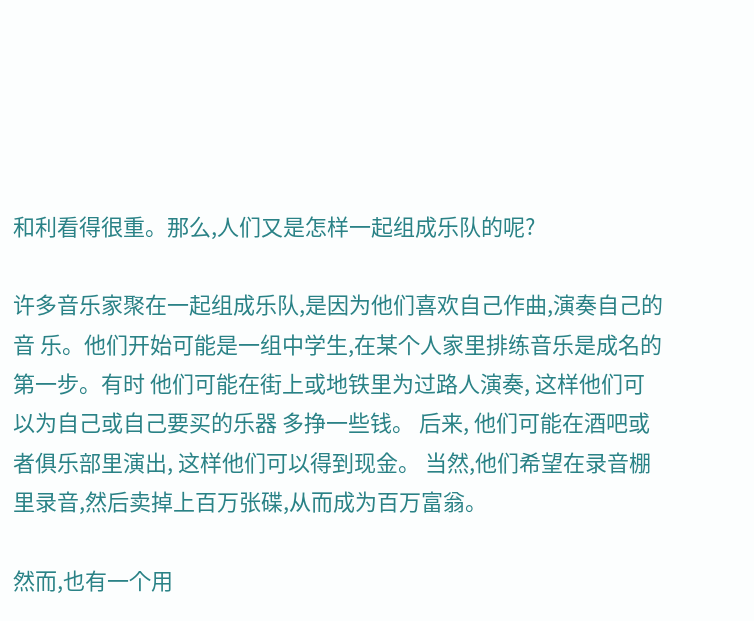和利看得很重。那么,人们又是怎样一起组成乐队的呢?

许多音乐家聚在一起组成乐队,是因为他们喜欢自己作曲,演奏自己的音 乐。他们开始可能是一组中学生,在某个人家里排练音乐是成名的第一步。有时 他们可能在街上或地铁里为过路人演奏, 这样他们可以为自己或自己要买的乐器 多挣一些钱。 后来, 他们可能在酒吧或者俱乐部里演出, 这样他们可以得到现金。 当然,他们希望在录音棚里录音,然后卖掉上百万张碟,从而成为百万富翁。

然而,也有一个用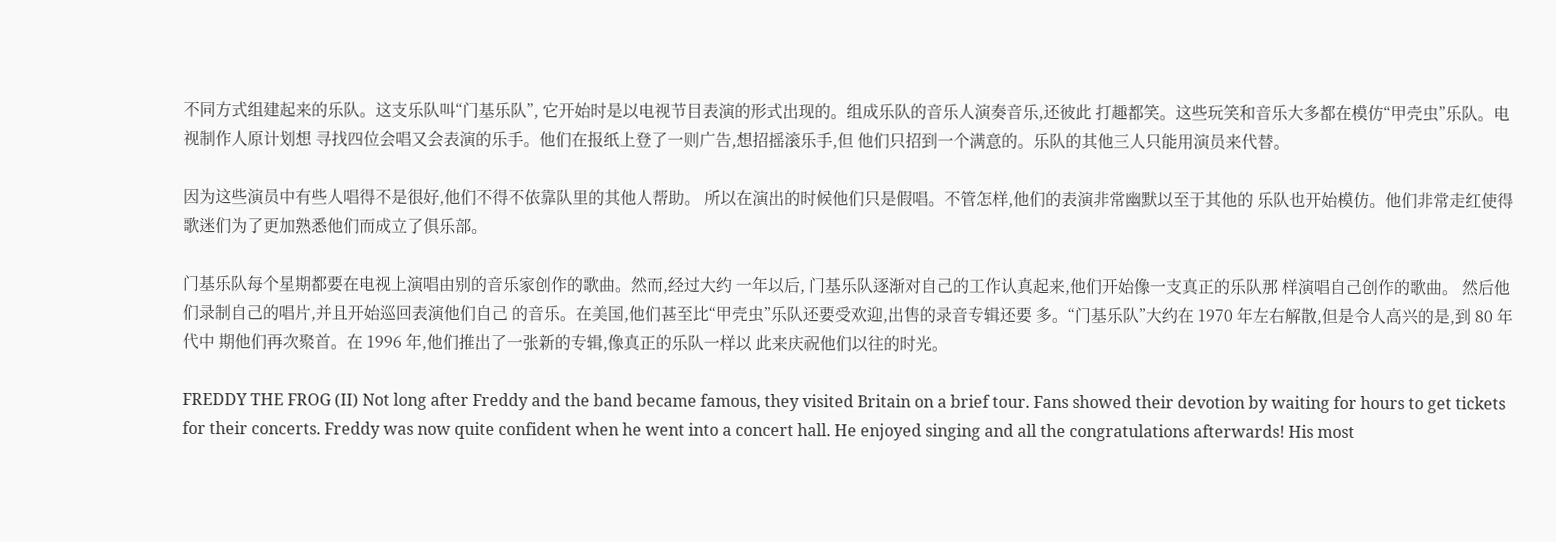不同方式组建起来的乐队。这支乐队叫“门基乐队”, 它开始时是以电视节目表演的形式出现的。组成乐队的音乐人演奏音乐,还彼此 打趣都笑。这些玩笑和音乐大多都在模仿“甲壳虫”乐队。电视制作人原计划想 寻找四位会唱又会表演的乐手。他们在报纸上登了一则广告,想招摇滚乐手,但 他们只招到一个满意的。乐队的其他三人只能用演员来代替。

因为这些演员中有些人唱得不是很好,他们不得不依靠队里的其他人帮助。 所以在演出的时候他们只是假唱。不管怎样,他们的表演非常幽默以至于其他的 乐队也开始模仿。他们非常走红使得歌迷们为了更加熟悉他们而成立了俱乐部。

门基乐队每个星期都要在电视上演唱由别的音乐家创作的歌曲。然而,经过大约 一年以后, 门基乐队逐渐对自己的工作认真起来,他们开始像一支真正的乐队那 样演唱自己创作的歌曲。 然后他们录制自己的唱片,并且开始巡回表演他们自己 的音乐。在美国,他们甚至比“甲壳虫”乐队还要受欢迎,出售的录音专辑还要 多。“门基乐队”大约在 1970 年左右解散,但是令人高兴的是,到 80 年代中 期他们再次聚首。在 1996 年,他们推出了一张新的专辑,像真正的乐队一样以 此来庆祝他们以往的时光。

FREDDY THE FROG (II) Not long after Freddy and the band became famous, they visited Britain on a brief tour. Fans showed their devotion by waiting for hours to get tickets for their concerts. Freddy was now quite confident when he went into a concert hall. He enjoyed singing and all the congratulations afterwards! His most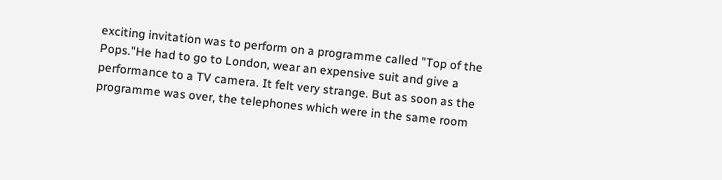exciting invitation was to perform on a programme called "Top of the Pops."He had to go to London, wear an expensive suit and give a performance to a TV camera. It felt very strange. But as soon as the programme was over, the telephones which were in the same room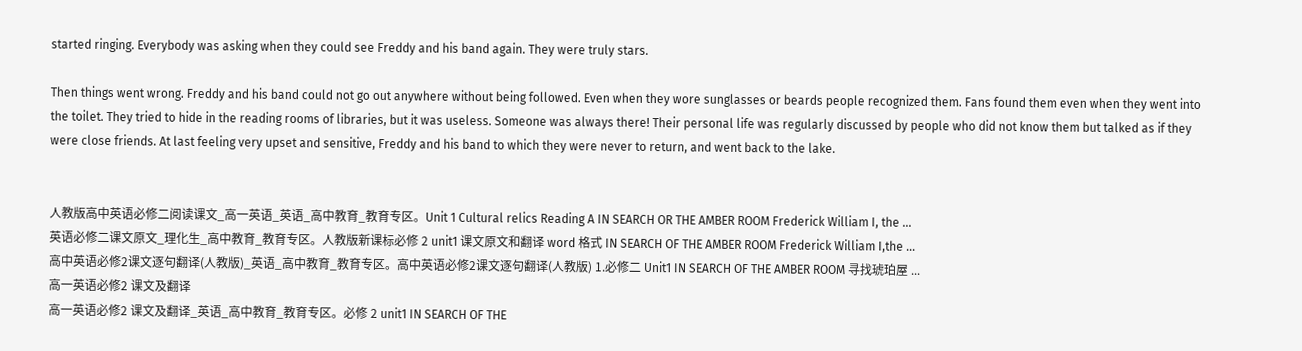started ringing. Everybody was asking when they could see Freddy and his band again. They were truly stars.

Then things went wrong. Freddy and his band could not go out anywhere without being followed. Even when they wore sunglasses or beards people recognized them. Fans found them even when they went into the toilet. They tried to hide in the reading rooms of libraries, but it was useless. Someone was always there! Their personal life was regularly discussed by people who did not know them but talked as if they were close friends. At last feeling very upset and sensitive, Freddy and his band to which they were never to return, and went back to the lake.


人教版高中英语必修二阅读课文_高一英语_英语_高中教育_教育专区。Unit 1 Cultural relics Reading A IN SEARCH OR THE AMBER ROOM Frederick William I, the ...
英语必修二课文原文_理化生_高中教育_教育专区。人教版新课标必修 2 unit1 课文原文和翻译 word 格式 IN SEARCH OF THE AMBER ROOM Frederick William Ⅰ,the ...
高中英语必修2课文逐句翻译(人教版)_英语_高中教育_教育专区。高中英语必修2课文逐句翻译(人教版) 1.必修二 Unit1 IN SEARCH OF THE AMBER ROOM 寻找琥珀屋 ...
高一英语必修2 课文及翻译
高一英语必修2 课文及翻译_英语_高中教育_教育专区。必修 2 unit1 IN SEARCH OF THE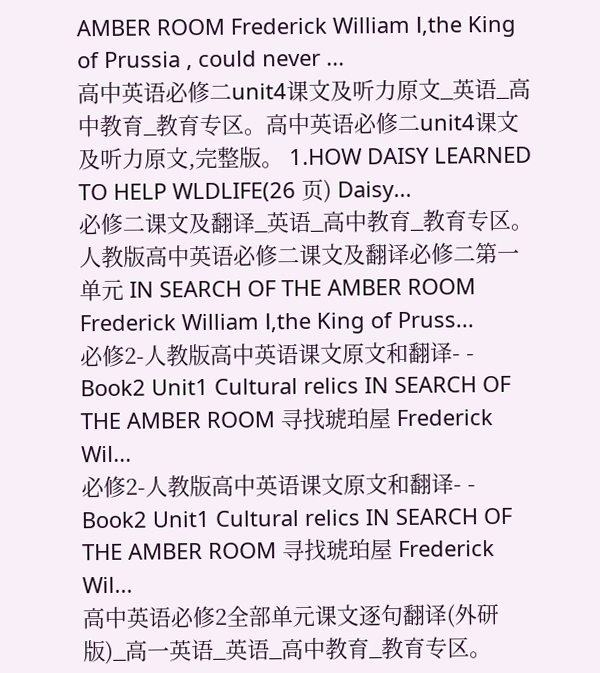AMBER ROOM Frederick William Ⅰ,the King of Prussia , could never ...
高中英语必修二unit4课文及听力原文_英语_高中教育_教育专区。高中英语必修二unit4课文及听力原文,完整版。 1.HOW DAISY LEARNED TO HELP WLDLIFE(26 页) Daisy...
必修二课文及翻译_英语_高中教育_教育专区。人教版高中英语必修二课文及翻译必修二第一单元 IN SEARCH OF THE AMBER ROOM Frederick William Ⅰ,the King of Pruss...
必修2-人教版高中英语课文原文和翻译- - Book2 Unit1 Cultural relics IN SEARCH OF THE AMBER ROOM 寻找琥珀屋 Frederick Wil...
必修2-人教版高中英语课文原文和翻译- - Book2 Unit1 Cultural relics IN SEARCH OF THE AMBER ROOM 寻找琥珀屋 Frederick Wil...
高中英语必修2全部单元课文逐句翻译(外研版)_高一英语_英语_高中教育_教育专区。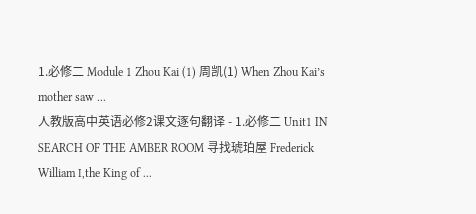1.必修二 Module 1 Zhou Kai (1) 周凯(1) When Zhou Kai’s mother saw ...
人教版高中英语必修2课文逐句翻译 - 1.必修二 Unit1 IN SEARCH OF THE AMBER ROOM 寻找琥珀屋 Frederick William Ⅰ,the King of ...